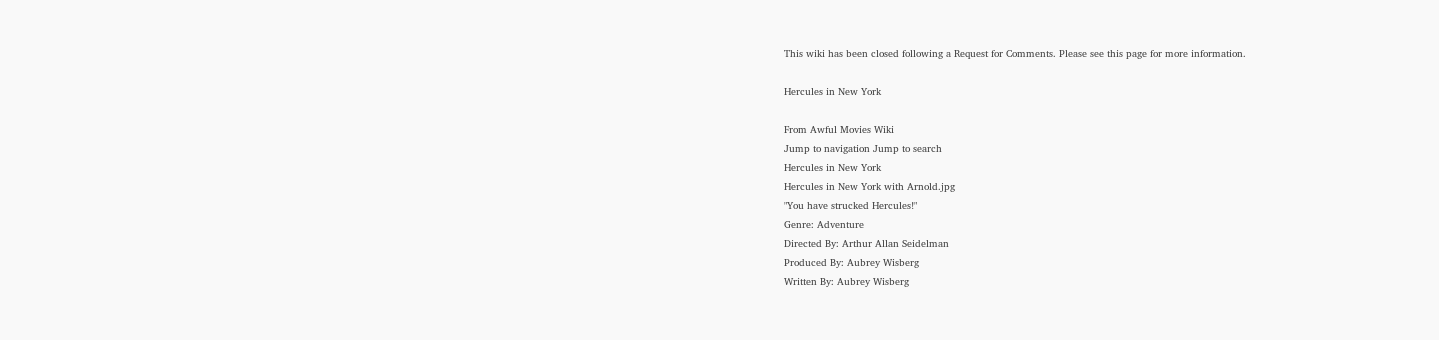This wiki has been closed following a Request for Comments. Please see this page for more information.

Hercules in New York

From Awful Movies Wiki
Jump to navigation Jump to search
Hercules in New York
Hercules in New York with Arnold.jpg
"You have strucked Hercules!"
Genre: Adventure
Directed By: Arthur Allan Seidelman
Produced By: Aubrey Wisberg
Written By: Aubrey Wisberg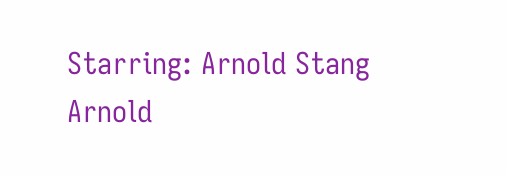Starring: Arnold Stang
Arnold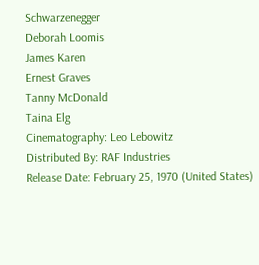Schwarzenegger
Deborah Loomis
James Karen
Ernest Graves
Tanny McDonald
Taina Elg
Cinematography: Leo Lebowitz
Distributed By: RAF Industries
Release Date: February 25, 1970 (United States)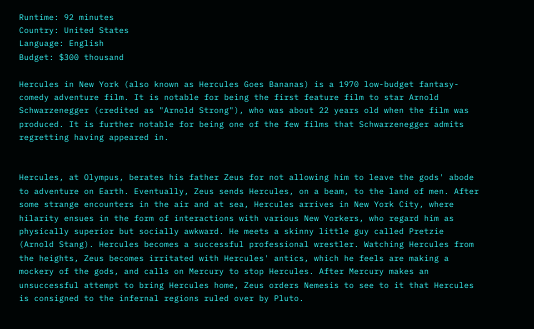Runtime: 92 minutes
Country: United States
Language: English
Budget: $300 thousand

Hercules in New York (also known as Hercules Goes Bananas) is a 1970 low-budget fantasy-comedy adventure film. It is notable for being the first feature film to star Arnold Schwarzenegger (credited as "Arnold Strong"), who was about 22 years old when the film was produced. It is further notable for being one of the few films that Schwarzenegger admits regretting having appeared in.


Hercules, at Olympus, berates his father Zeus for not allowing him to leave the gods' abode to adventure on Earth. Eventually, Zeus sends Hercules, on a beam, to the land of men. After some strange encounters in the air and at sea, Hercules arrives in New York City, where hilarity ensues in the form of interactions with various New Yorkers, who regard him as physically superior but socially awkward. He meets a skinny little guy called Pretzie (Arnold Stang). Hercules becomes a successful professional wrestler. Watching Hercules from the heights, Zeus becomes irritated with Hercules' antics, which he feels are making a mockery of the gods, and calls on Mercury to stop Hercules. After Mercury makes an unsuccessful attempt to bring Hercules home, Zeus orders Nemesis to see to it that Hercules is consigned to the infernal regions ruled over by Pluto.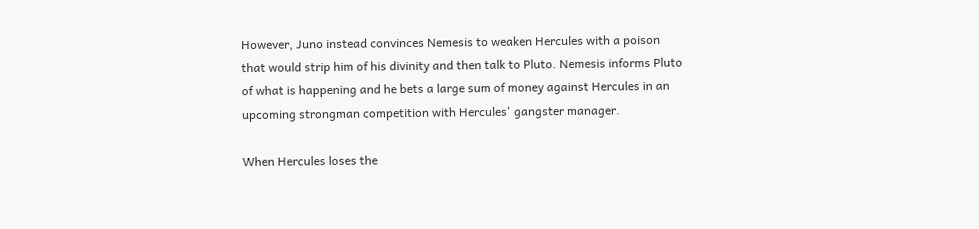However, Juno instead convinces Nemesis to weaken Hercules with a poison that would strip him of his divinity and then talk to Pluto. Nemesis informs Pluto of what is happening and he bets a large sum of money against Hercules in an upcoming strongman competition with Hercules' gangster manager.

When Hercules loses the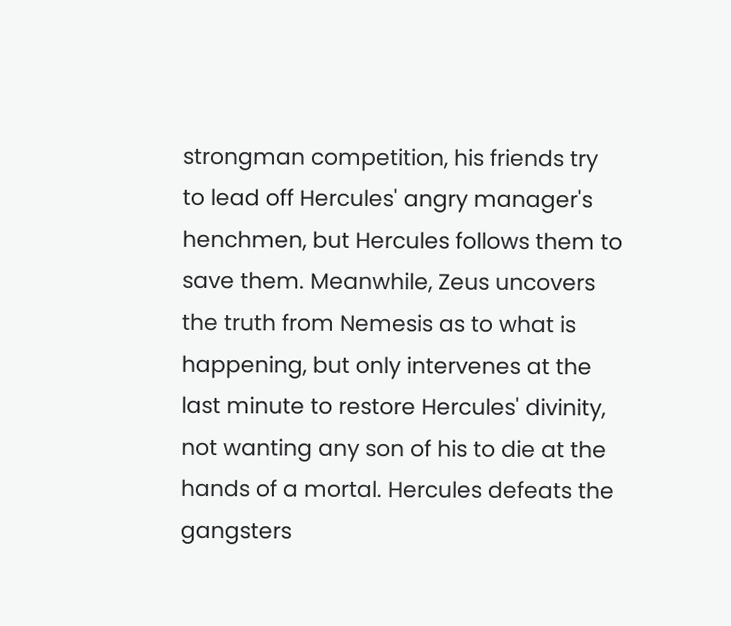strongman competition, his friends try to lead off Hercules' angry manager's henchmen, but Hercules follows them to save them. Meanwhile, Zeus uncovers the truth from Nemesis as to what is happening, but only intervenes at the last minute to restore Hercules' divinity, not wanting any son of his to die at the hands of a mortal. Hercules defeats the gangsters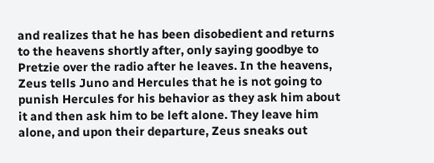and realizes that he has been disobedient and returns to the heavens shortly after, only saying goodbye to Pretzie over the radio after he leaves. In the heavens, Zeus tells Juno and Hercules that he is not going to punish Hercules for his behavior as they ask him about it and then ask him to be left alone. They leave him alone, and upon their departure, Zeus sneaks out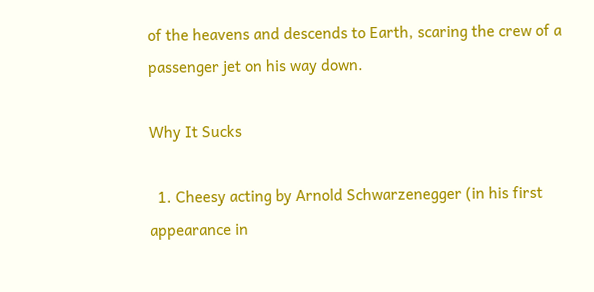of the heavens and descends to Earth, scaring the crew of a passenger jet on his way down.

Why It Sucks

  1. Cheesy acting by Arnold Schwarzenegger (in his first appearance in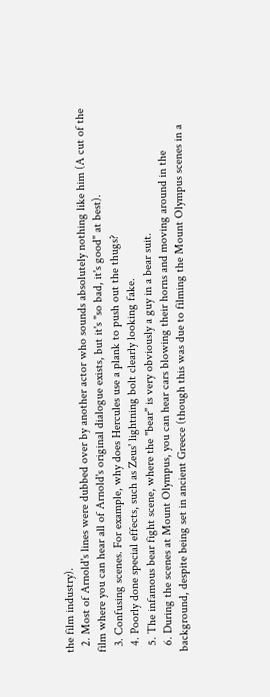the film industry).
  2. Most of Arnold's lines were dubbed over by another actor who sounds absolutely nothing like him (A cut of the film where you can hear all of Arnold's original dialogue exists, but it's "so bad, it's good" at best).
  3. Confusing scenes. For example, why does Hercules use a plank to push out the thugs?
  4. Poorly done special effects, such as Zeus' lightning bolt clearly looking fake.
  5. The infamous bear fight scene, where the "bear" is very obviously a guy in a bear suit.
  6. During the scenes at Mount Olympus, you can hear cars blowing their horns and moving around in the background, despite being set in ancient Greece (though this was due to filming the Mount Olympus scenes in a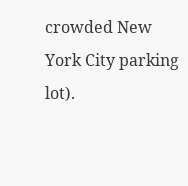crowded New York City parking lot).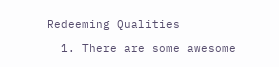Redeeming Qualities

  1. There are some awesome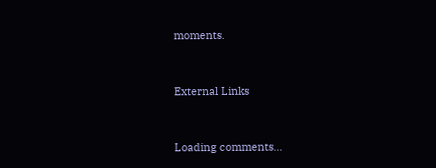moments.


External Links


Loading comments...